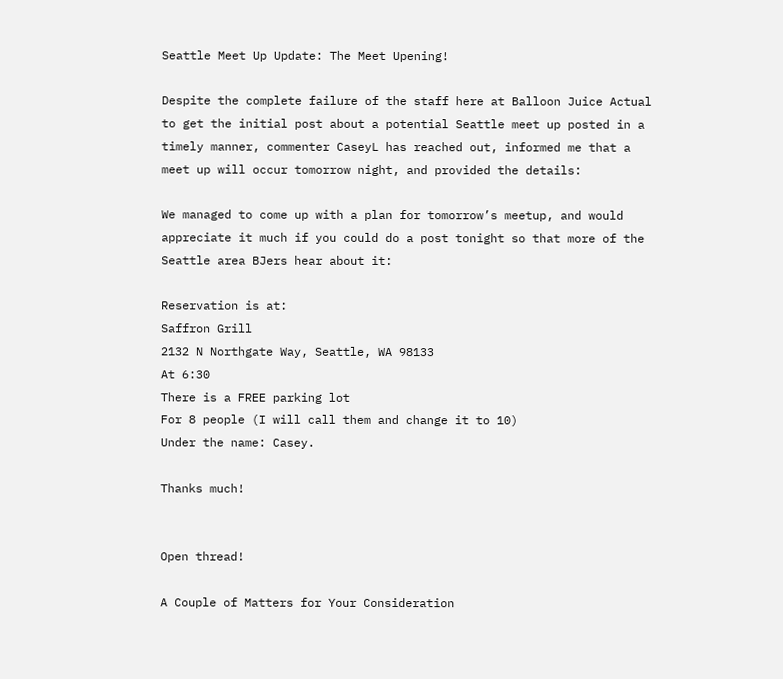Seattle Meet Up Update: The Meet Upening!

Despite the complete failure of the staff here at Balloon Juice Actual to get the initial post about a potential Seattle meet up posted in a timely manner, commenter CaseyL has reached out, informed me that a meet up will occur tomorrow night, and provided the details:

We managed to come up with a plan for tomorrow’s meetup, and would appreciate it much if you could do a post tonight so that more of the Seattle area BJers hear about it:

Reservation is at:
Saffron Grill
2132 N Northgate Way, Seattle, WA 98133
At 6:30
There is a FREE parking lot
For 8 people (I will call them and change it to 10)
Under the name: Casey.

Thanks much!


Open thread!

A Couple of Matters for Your Consideration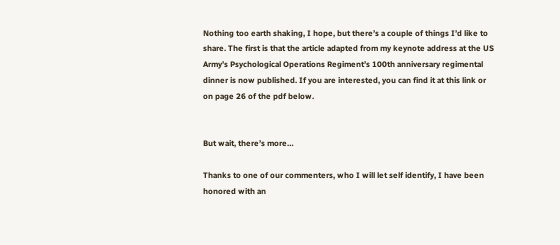Nothing too earth shaking, I hope, but there’s a couple of things I’d like to share. The first is that the article adapted from my keynote address at the US Army’s Psychological Operations Regiment’s 100th anniversary regimental dinner is now published. If you are interested, you can find it at this link or on page 26 of the pdf below.


But wait, there’s more…

Thanks to one of our commenters, who I will let self identify, I have been honored with an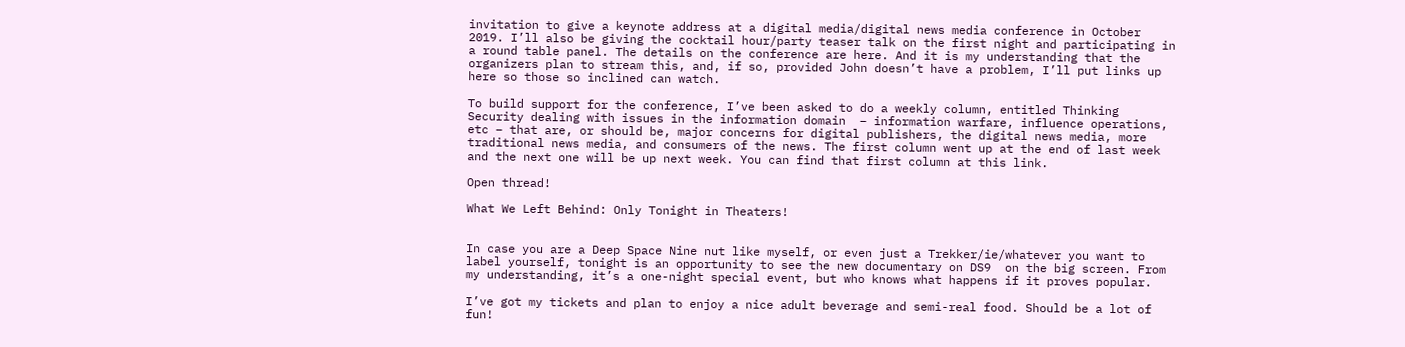invitation to give a keynote address at a digital media/digital news media conference in October 2019. I’ll also be giving the cocktail hour/party teaser talk on the first night and participating in a round table panel. The details on the conference are here. And it is my understanding that the organizers plan to stream this, and, if so, provided John doesn’t have a problem, I’ll put links up here so those so inclined can watch.

To build support for the conference, I’ve been asked to do a weekly column, entitled Thinking Security dealing with issues in the information domain  – information warfare, influence operations, etc – that are, or should be, major concerns for digital publishers, the digital news media, more traditional news media, and consumers of the news. The first column went up at the end of last week and the next one will be up next week. You can find that first column at this link.

Open thread!

What We Left Behind: Only Tonight in Theaters!


In case you are a Deep Space Nine nut like myself, or even just a Trekker/ie/whatever you want to label yourself, tonight is an opportunity to see the new documentary on DS9  on the big screen. From my understanding, it’s a one-night special event, but who knows what happens if it proves popular.

I’ve got my tickets and plan to enjoy a nice adult beverage and semi-real food. Should be a lot of fun!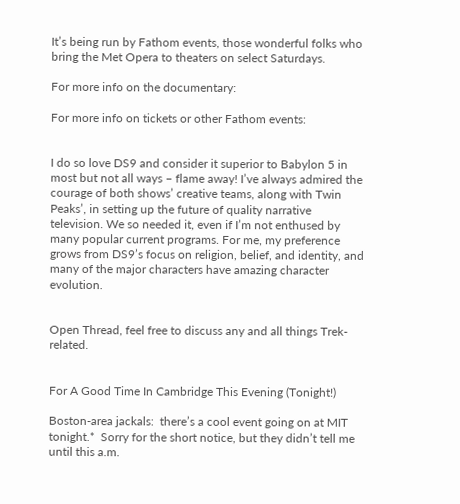It’s being run by Fathom events, those wonderful folks who bring the Met Opera to theaters on select Saturdays.

For more info on the documentary:

For more info on tickets or other Fathom events:


I do so love DS9 and consider it superior to Babylon 5 in most but not all ways – flame away! I’ve always admired the courage of both shows’ creative teams, along with Twin Peaks’, in setting up the future of quality narrative television. We so needed it, even if I’m not enthused by many popular current programs. For me, my preference grows from DS9’s focus on religion, belief, and identity, and many of the major characters have amazing character evolution.


Open Thread, feel free to discuss any and all things Trek-related.


For A Good Time In Cambridge This Evening (Tonight!)

Boston-area jackals:  there’s a cool event going on at MIT tonight.*  Sorry for the short notice, but they didn’t tell me until this a.m.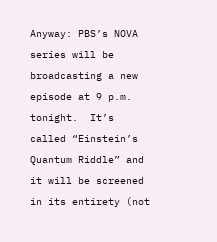Anyway: PBS’s NOVA series will be broadcasting a new episode at 9 p.m. tonight.  It’s called “Einstein’s Quantum Riddle” and it will be screened in its entirety (not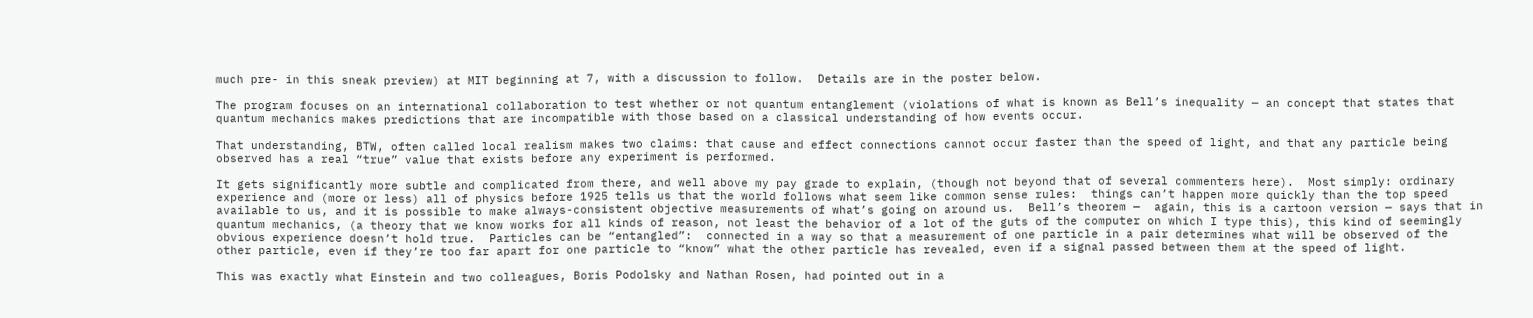much pre- in this sneak preview) at MIT beginning at 7, with a discussion to follow.  Details are in the poster below.

The program focuses on an international collaboration to test whether or not quantum entanglement (violations of what is known as Bell’s inequality — an concept that states that quantum mechanics makes predictions that are incompatible with those based on a classical understanding of how events occur.

That understanding, BTW, often called local realism makes two claims: that cause and effect connections cannot occur faster than the speed of light, and that any particle being observed has a real “true” value that exists before any experiment is performed.

It gets significantly more subtle and complicated from there, and well above my pay grade to explain, (though not beyond that of several commenters here).  Most simply: ordinary experience and (more or less) all of physics before 1925 tells us that the world follows what seem like common sense rules:  things can’t happen more quickly than the top speed available to us, and it is possible to make always-consistent objective measurements of what’s going on around us.  Bell’s theorem —  again, this is a cartoon version — says that in quantum mechanics, (a theory that we know works for all kinds of reason, not least the behavior of a lot of the guts of the computer on which I type this), this kind of seemingly obvious experience doesn’t hold true.  Particles can be “entangled”:  connected in a way so that a measurement of one particle in a pair determines what will be observed of the other particle, even if they’re too far apart for one particle to “know” what the other particle has revealed, even if a signal passed between them at the speed of light.

This was exactly what Einstein and two colleagues, Boris Podolsky and Nathan Rosen, had pointed out in a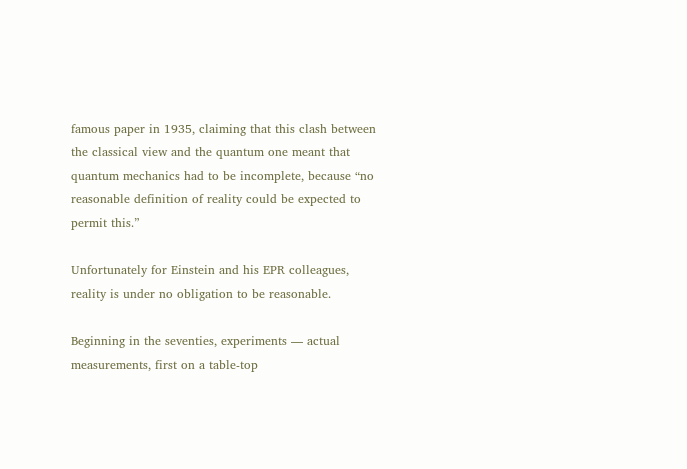famous paper in 1935, claiming that this clash between the classical view and the quantum one meant that quantum mechanics had to be incomplete, because “no reasonable definition of reality could be expected to permit this.”

Unfortunately for Einstein and his EPR colleagues, reality is under no obligation to be reasonable.

Beginning in the seventies, experiments — actual measurements, first on a table-top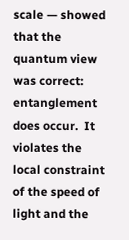scale — showed that the quantum view was correct: entanglement does occur.  It violates the local constraint of the speed of light and the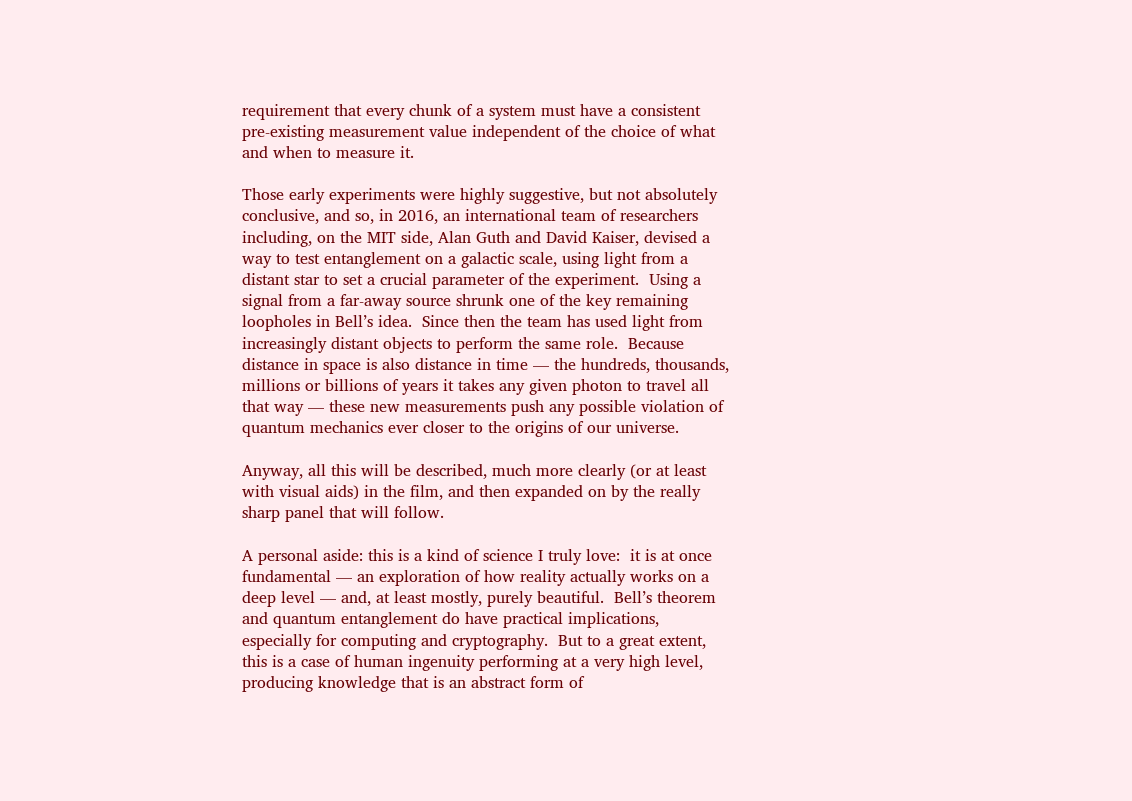requirement that every chunk of a system must have a consistent pre-existing measurement value independent of the choice of what and when to measure it.

Those early experiments were highly suggestive, but not absolutely conclusive, and so, in 2016, an international team of researchers including, on the MIT side, Alan Guth and David Kaiser, devised a way to test entanglement on a galactic scale, using light from a distant star to set a crucial parameter of the experiment.  Using a signal from a far-away source shrunk one of the key remaining loopholes in Bell’s idea.  Since then the team has used light from increasingly distant objects to perform the same role.  Because distance in space is also distance in time — the hundreds, thousands, millions or billions of years it takes any given photon to travel all that way — these new measurements push any possible violation of quantum mechanics ever closer to the origins of our universe.

Anyway, all this will be described, much more clearly (or at least with visual aids) in the film, and then expanded on by the really sharp panel that will follow.

A personal aside: this is a kind of science I truly love:  it is at once fundamental — an exploration of how reality actually works on a deep level — and, at least mostly, purely beautiful.  Bell’s theorem and quantum entanglement do have practical implications, especially for computing and cryptography.  But to a great extent, this is a case of human ingenuity performing at a very high level, producing knowledge that is an abstract form of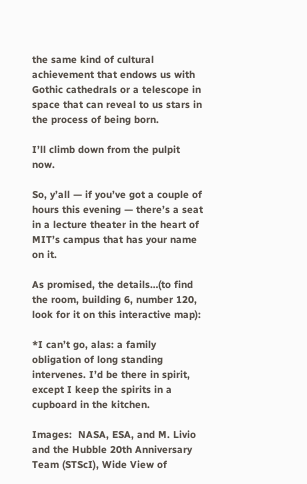the same kind of cultural achievement that endows us with Gothic cathedrals or a telescope in space that can reveal to us stars in the process of being born.

I’ll climb down from the pulpit now.

So, y’all — if you’ve got a couple of hours this evening — there’s a seat in a lecture theater in the heart of MIT’s campus that has your name on it.

As promised, the details…(to find the room, building 6, number 120, look for it on this interactive map):

*I can’t go, alas: a family obligation of long standing intervenes. I’d be there in spirit, except I keep the spirits in a cupboard in the kitchen.

Images:  NASA, ESA, and M. Livio and the Hubble 20th Anniversary Team (STScI), Wide View of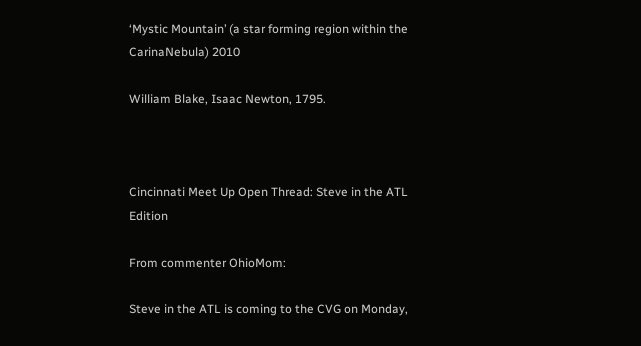‘Mystic Mountain’ (a star forming region within the CarinaNebula) 2010

William Blake, Isaac Newton, 1795.



Cincinnati Meet Up Open Thread: Steve in the ATL Edition

From commenter OhioMom:

Steve in the ATL is coming to the CVG on Monday,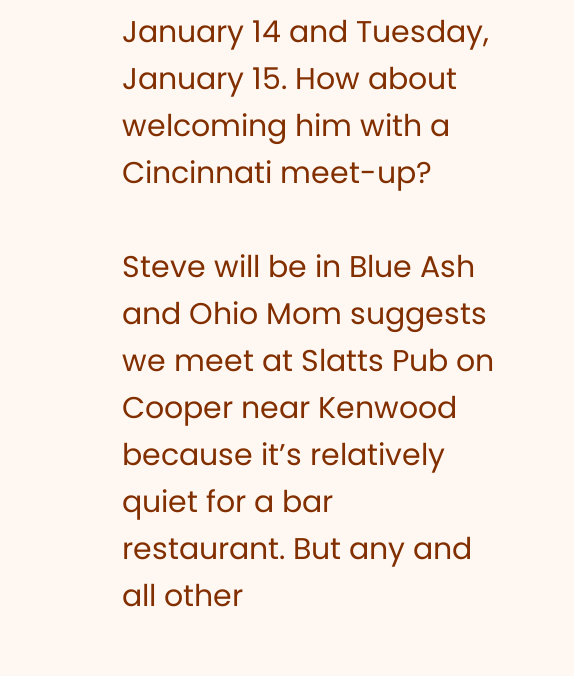January 14 and Tuesday, January 15. How about welcoming him with a Cincinnati meet-up?

Steve will be in Blue Ash and Ohio Mom suggests we meet at Slatts Pub on Cooper near Kenwood because it’s relatively quiet for a bar restaurant. But any and all other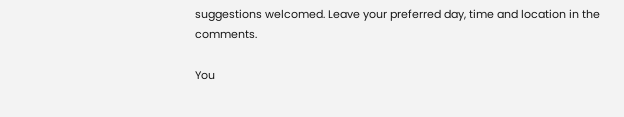suggestions welcomed. Leave your preferred day, time and location in the comments.

You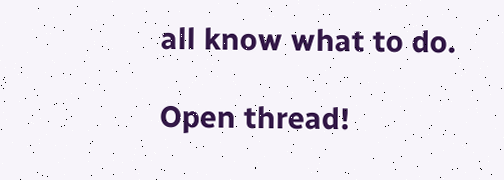all know what to do.

Open thread!